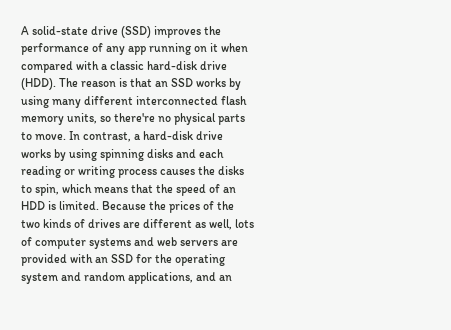A solid-state drive (SSD) improves the performance of any app running on it when compared with a classic hard-disk drive (HDD). The reason is that an SSD works by using many different interconnected flash memory units, so there're no physical parts to move. In contrast, a hard-disk drive works by using spinning disks and each reading or writing process causes the disks to spin, which means that the speed of an HDD is limited. Because the prices of the two kinds of drives are different as well, lots of computer systems and web servers are provided with an SSD for the operating system and random applications, and an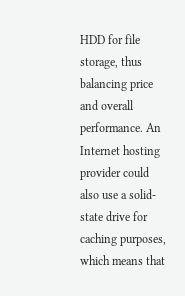HDD for file storage, thus balancing price and overall performance. An Internet hosting provider could also use a solid-state drive for caching purposes, which means that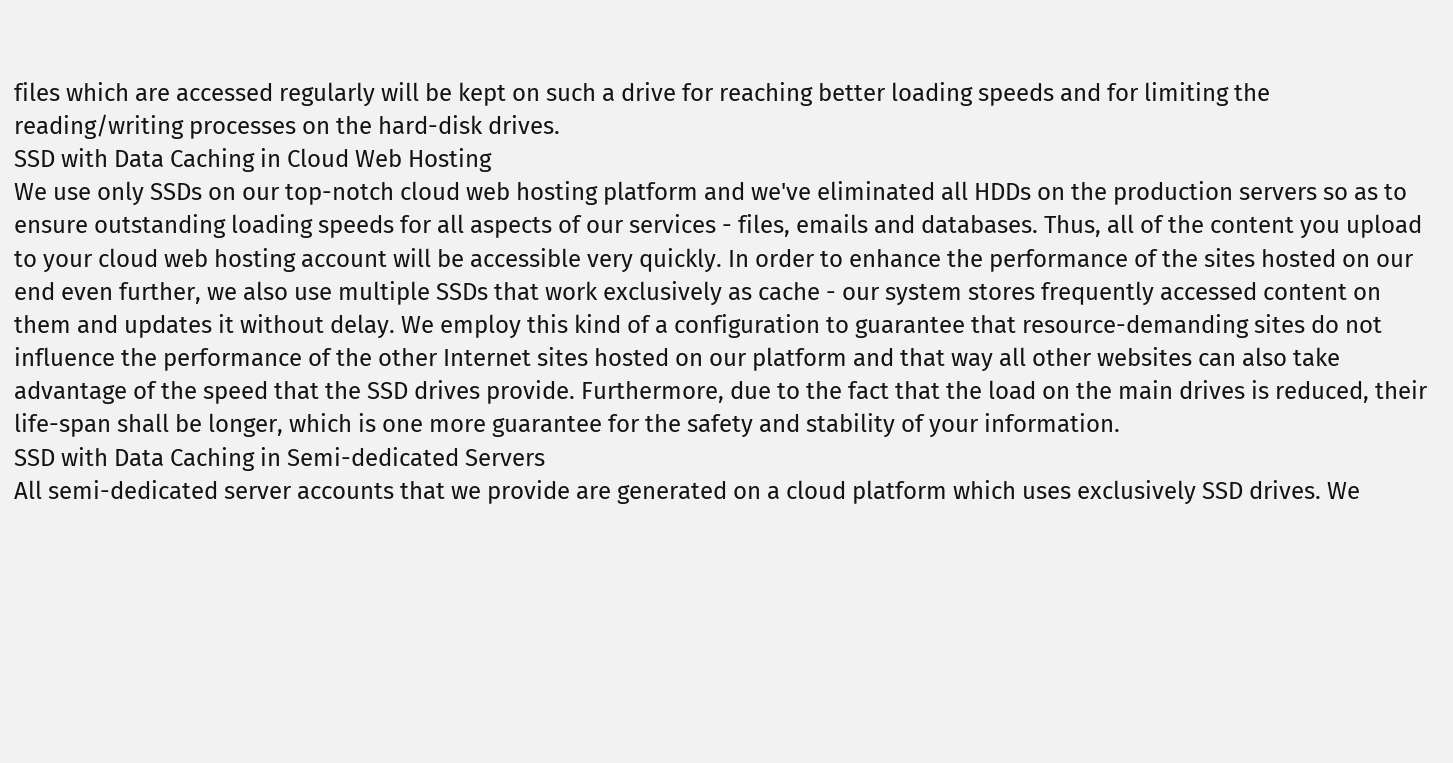files which are accessed regularly will be kept on such a drive for reaching better loading speeds and for limiting the reading/writing processes on the hard-disk drives.
SSD with Data Caching in Cloud Web Hosting
We use only SSDs on our top-notch cloud web hosting platform and we've eliminated all HDDs on the production servers so as to ensure outstanding loading speeds for all aspects of our services - files, emails and databases. Thus, all of the content you upload to your cloud web hosting account will be accessible very quickly. In order to enhance the performance of the sites hosted on our end even further, we also use multiple SSDs that work exclusively as cache - our system stores frequently accessed content on them and updates it without delay. We employ this kind of a configuration to guarantee that resource-demanding sites do not influence the performance of the other Internet sites hosted on our platform and that way all other websites can also take advantage of the speed that the SSD drives provide. Furthermore, due to the fact that the load on the main drives is reduced, their life-span shall be longer, which is one more guarantee for the safety and stability of your information.
SSD with Data Caching in Semi-dedicated Servers
All semi-dedicated server accounts that we provide are generated on a cloud platform which uses exclusively SSD drives. We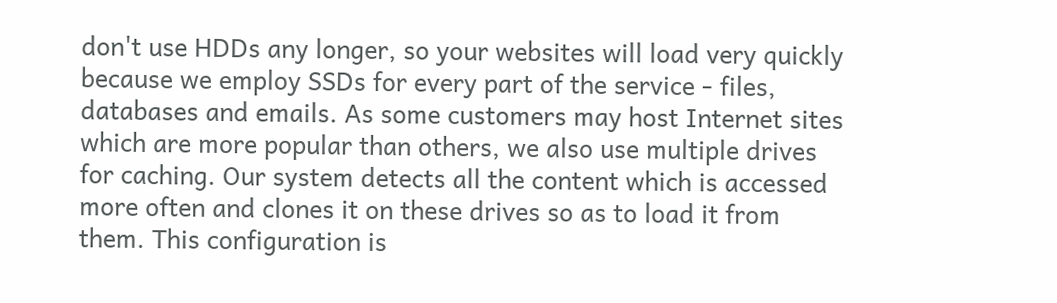don't use HDDs any longer, so your websites will load very quickly because we employ SSDs for every part of the service - files, databases and emails. As some customers may host Internet sites which are more popular than others, we also use multiple drives for caching. Our system detects all the content which is accessed more often and clones it on these drives so as to load it from them. This configuration is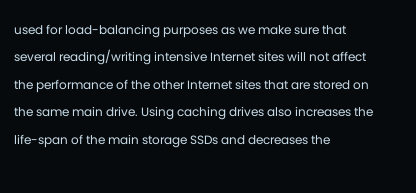used for load-balancing purposes as we make sure that several reading/writing intensive Internet sites will not affect the performance of the other Internet sites that are stored on the same main drive. Using caching drives also increases the life-span of the main storage SSDs and decreases the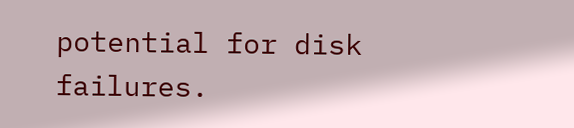potential for disk failures.